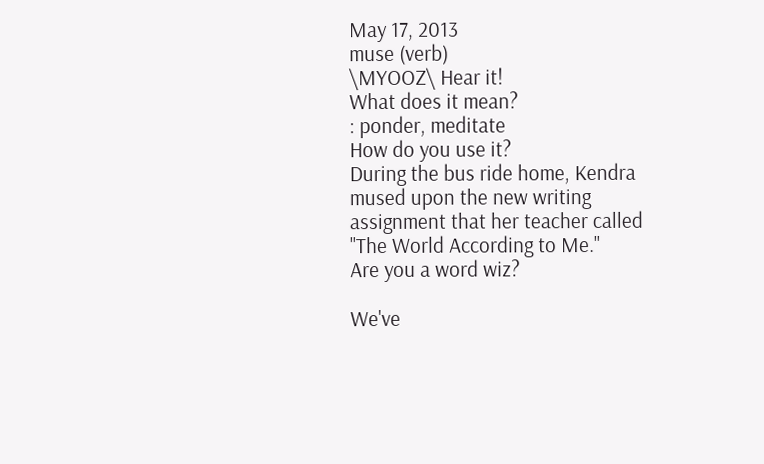May 17, 2013
muse (verb)
\MYOOZ\ Hear it!
What does it mean?
: ponder, meditate
How do you use it?
During the bus ride home, Kendra mused upon the new writing assignment that her teacher called "The World According to Me."
Are you a word wiz?

We've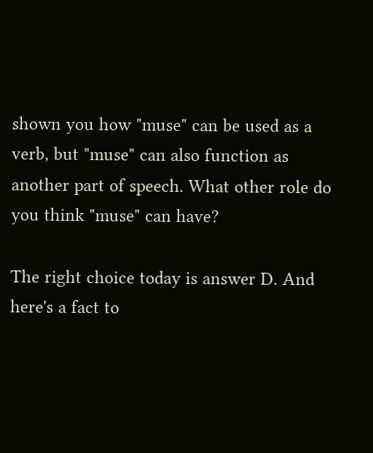shown you how "muse" can be used as a verb, but "muse" can also function as another part of speech. What other role do you think "muse" can have?

The right choice today is answer D. And here's a fact to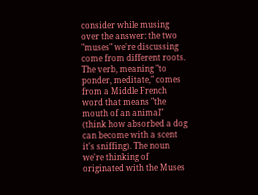consider while musing over the answer: the two "muses" we're discussing come from different roots. The verb, meaning "to ponder, meditate," comes from a Middle French word that means "the mouth of an animal" (think how absorbed a dog can become with a scent it's sniffing). The noun we're thinking of originated with the Muses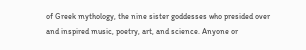of Greek mythology, the nine sister goddesses who presided over and inspired music, poetry, art, and science. Anyone or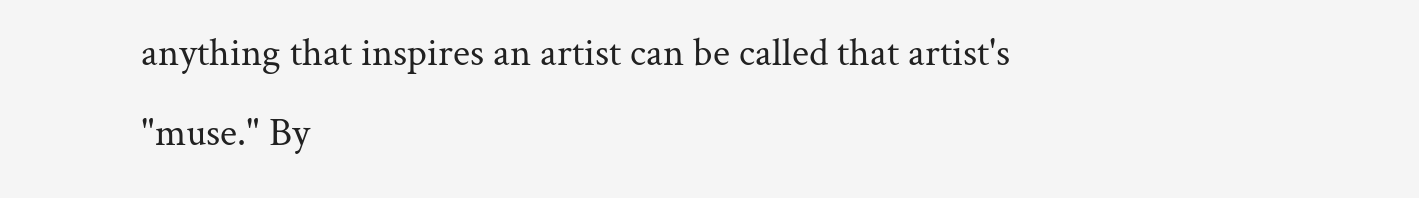anything that inspires an artist can be called that artist's "muse." By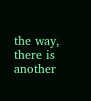the way, there is another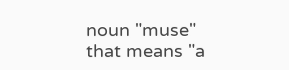noun "muse" that means "a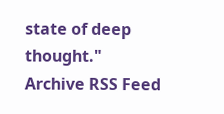state of deep thought."
Archive RSS Feed